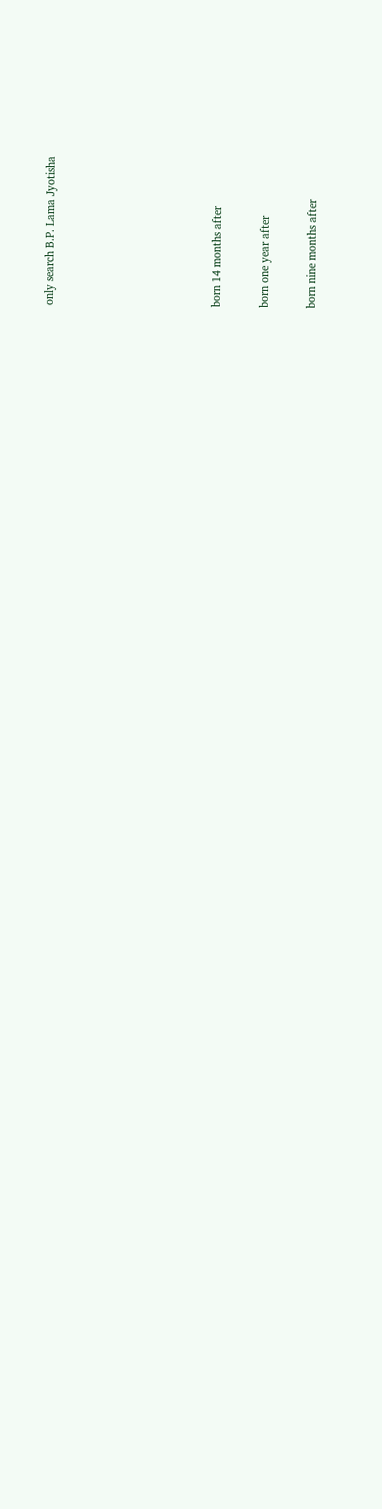only search B.P. Lama Jyotisha






born 14 months after

born one year after

born nine months after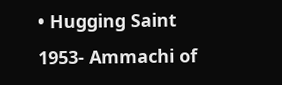• Hugging Saint 1953- Ammachi of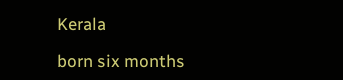Kerala

born six months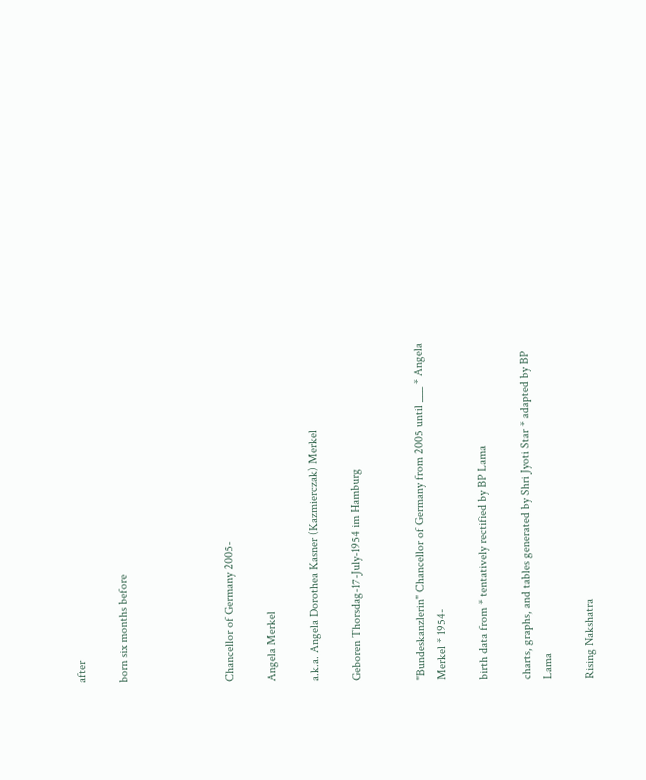after

born six months before




Chancellor of Germany 2005-

Angela Merkel

a.k.a. Angela Dorothea Kasner (Kazmierczak) Merkel

Geboren Thorsdag-17-July-1954 im Hamburg


"Bundeskanzlerin" Chancellor of Germany from 2005 until ___ * Angela Merkel * 1954-

birth data from * tentatively rectified by BP Lama

charts, graphs, and tables generated by Shri Jyoti Star * adapted by BP Lama

Rising Nakshatra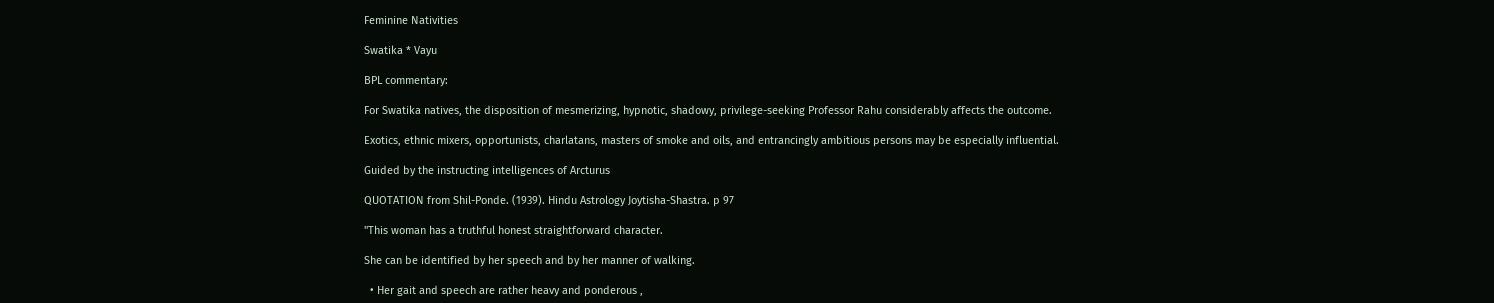Feminine Nativities

Swatika * Vayu

BPL commentary:

For Swatika natives, the disposition of mesmerizing, hypnotic, shadowy, privilege-seeking Professor Rahu considerably affects the outcome.

Exotics, ethnic mixers, opportunists, charlatans, masters of smoke and oils, and entrancingly ambitious persons may be especially influential.

Guided by the instructing intelligences of Arcturus

QUOTATION from Shil-Ponde. (1939). Hindu Astrology Joytisha-Shastra. p 97

"This woman has a truthful honest straightforward character.

She can be identified by her speech and by her manner of walking.

  • Her gait and speech are rather heavy and ponderous ,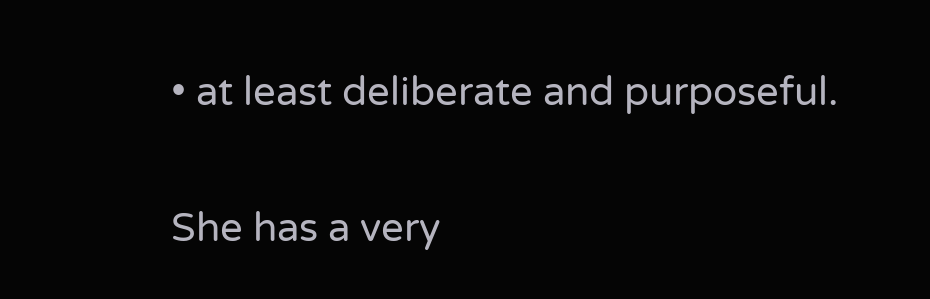• at least deliberate and purposeful.

She has a very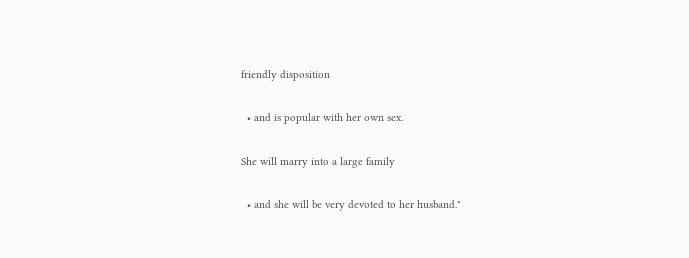friendly disposition

  • and is popular with her own sex.

She will marry into a large family

  • and she will be very devoted to her husband."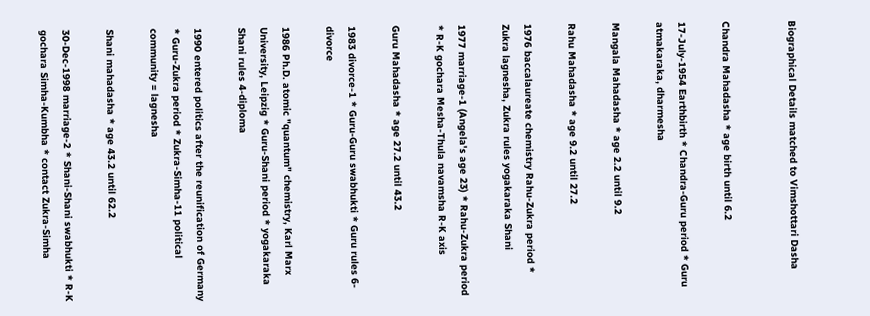Biographical Details matched to Vimshottari Dasha


Chandra Mahadasha * age birth until 6.2

17-July-1954 Earthbirth * Chandra-Guru period * Guru atmakaraka, dharmesha

Mangala Mahadasha * age 2.2 until 9.2

Rahu Mahadasha * age 9.2 until 27.2

1976 baccalaureate chemistry Rahu-Zukra period * Zukra lagnesha, Zukra rules yogakaraka Shani

1977 marriage-1 (Angela's age 23) * Rahu-Zukra period * R-K gochara Mesha-Thula navamsha R-K axis

Guru Mahadasha * age 27.2 until 43.2

1983 divorce-1 * Guru-Guru swabhukti * Guru rules 6-divorce

1986 Ph.D. atomic "quantum" chemistry, Karl Marx University, Leipzig * Guru-Shani period * yogakaraka Shani rules 4-diploma

1990 entered politics after the reunification of Germany * Guru-Zukra period * Zukra-Simha-11 political community = lagnesha

Shani mahadasha * age 43.2 until 62.2

30-Dec-1998 marriage-2 * Shani-Shani swabhukti * R-K gochara Simha-Kumbha * contact Zukra-Simha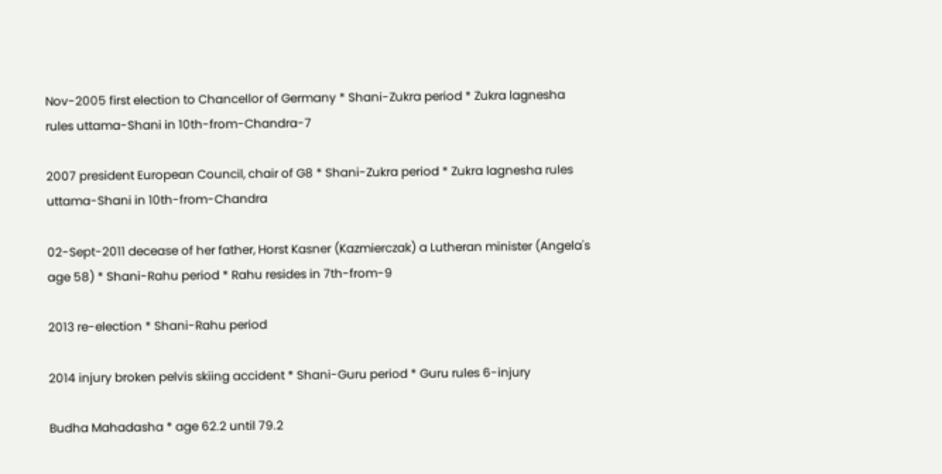Nov-2005 first election to Chancellor of Germany * Shani-Zukra period * Zukra lagnesha rules uttama-Shani in 10th-from-Chandra-7

2007 president European Council, chair of G8 * Shani-Zukra period * Zukra lagnesha rules uttama-Shani in 10th-from-Chandra

02-Sept-2011 decease of her father, Horst Kasner (Kazmierczak) a Lutheran minister (Angela's age 58) * Shani-Rahu period * Rahu resides in 7th-from-9

2013 re-election * Shani-Rahu period

2014 injury broken pelvis skiing accident * Shani-Guru period * Guru rules 6-injury

Budha Mahadasha * age 62.2 until 79.2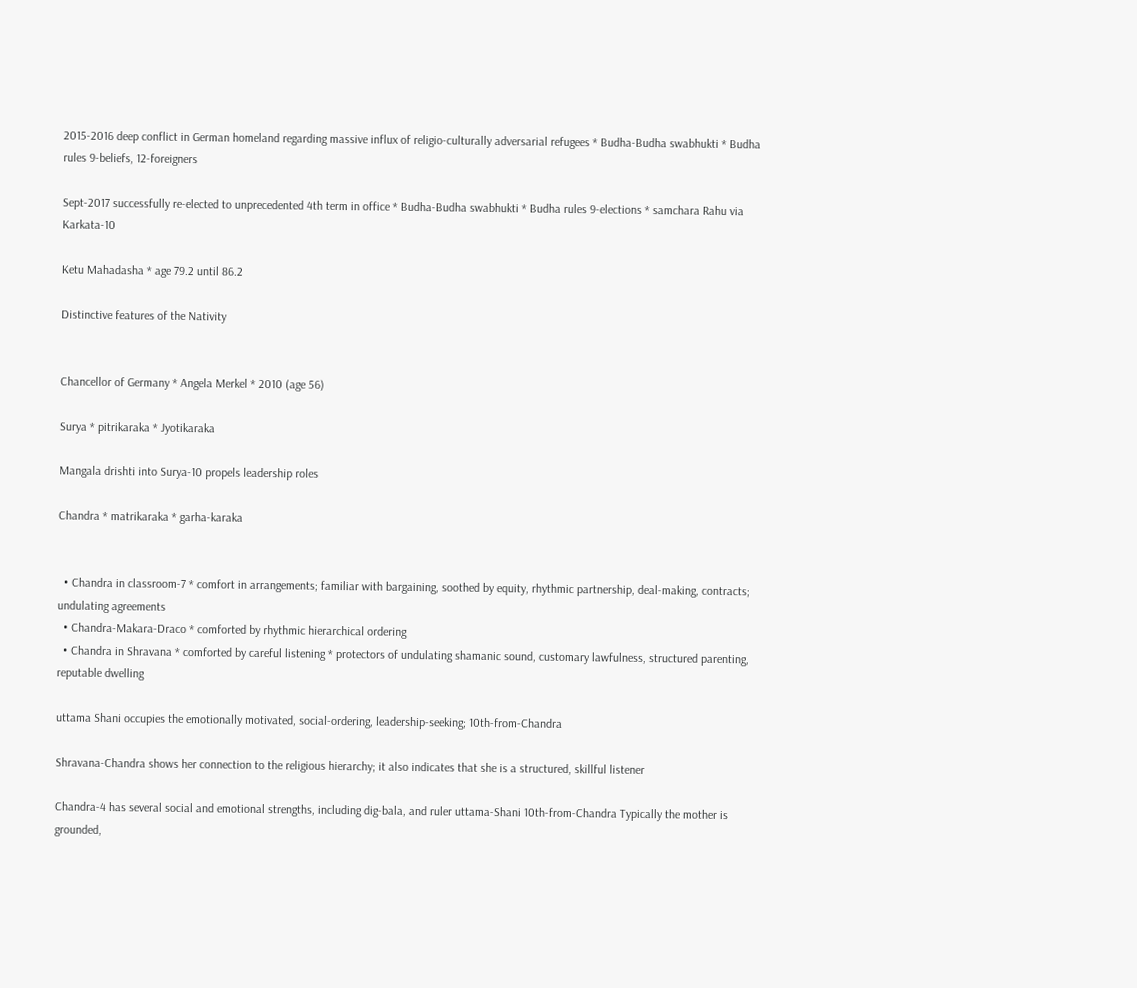2015-2016 deep conflict in German homeland regarding massive influx of religio-culturally adversarial refugees * Budha-Budha swabhukti * Budha rules 9-beliefs, 12-foreigners

Sept-2017 successfully re-elected to unprecedented 4th term in office * Budha-Budha swabhukti * Budha rules 9-elections * samchara Rahu via Karkata-10

Ketu Mahadasha * age 79.2 until 86.2

Distinctive features of the Nativity


Chancellor of Germany * Angela Merkel * 2010 (age 56)

Surya * pitrikaraka * Jyotikaraka

Mangala drishti into Surya-10 propels leadership roles

Chandra * matrikaraka * garha-karaka


  • Chandra in classroom-7 * comfort in arrangements; familiar with bargaining, soothed by equity, rhythmic partnership, deal-making, contracts; undulating agreements
  • Chandra-Makara-Draco * comforted by rhythmic hierarchical ordering
  • Chandra in Shravana * comforted by careful listening * protectors of undulating shamanic sound, customary lawfulness, structured parenting, reputable dwelling

uttama Shani occupies the emotionally motivated, social-ordering, leadership-seeking; 10th-from-Chandra

Shravana-Chandra shows her connection to the religious hierarchy; it also indicates that she is a structured, skillful listener

Chandra-4 has several social and emotional strengths, including dig-bala, and ruler uttama-Shani 10th-from-Chandra Typically the mother is grounded,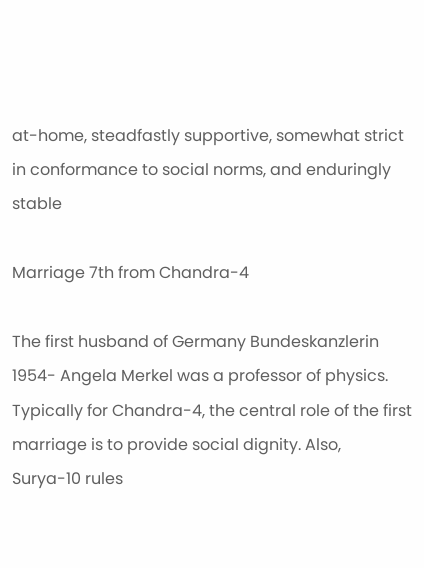at-home, steadfastly supportive, somewhat strict in conformance to social norms, and enduringly stable

Marriage 7th from Chandra-4

The first husband of Germany Bundeskanzlerin 1954- Angela Merkel was a professor of physics. Typically for Chandra-4, the central role of the first marriage is to provide social dignity. Also, Surya-10 rules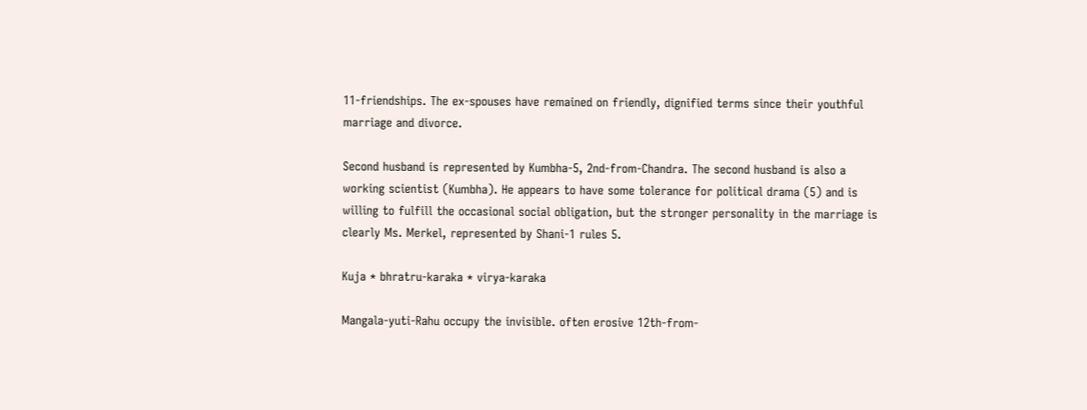11-friendships. The ex-spouses have remained on friendly, dignified terms since their youthful marriage and divorce.

Second husband is represented by Kumbha-5, 2nd-from-Chandra. The second husband is also a working scientist (Kumbha). He appears to have some tolerance for political drama (5) and is willing to fulfill the occasional social obligation, but the stronger personality in the marriage is clearly Ms. Merkel, represented by Shani-1 rules 5.

Kuja * bhratru-karaka * virya-karaka

Mangala-yuti-Rahu occupy the invisible. often erosive 12th-from-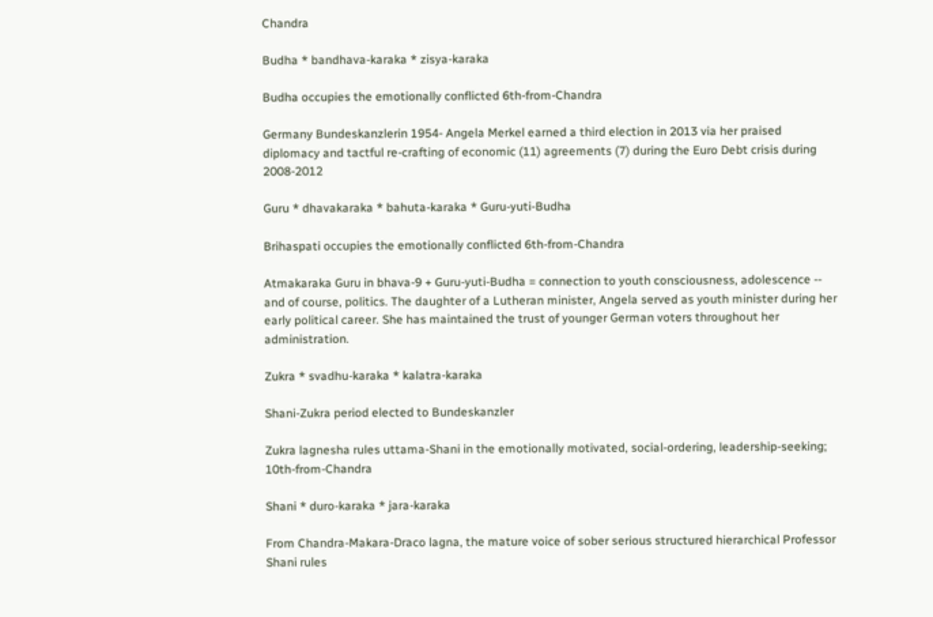Chandra

Budha * bandhava-karaka * zisya-karaka

Budha occupies the emotionally conflicted 6th-from-Chandra

Germany Bundeskanzlerin 1954- Angela Merkel earned a third election in 2013 via her praised diplomacy and tactful re-crafting of economic (11) agreements (7) during the Euro Debt crisis during 2008-2012

Guru * dhavakaraka * bahuta-karaka * Guru-yuti-Budha

Brihaspati occupies the emotionally conflicted 6th-from-Chandra

Atmakaraka Guru in bhava-9 + Guru-yuti-Budha = connection to youth consciousness, adolescence -- and of course, politics. The daughter of a Lutheran minister, Angela served as youth minister during her early political career. She has maintained the trust of younger German voters throughout her administration.

Zukra * svadhu-karaka * kalatra-karaka

Shani-Zukra period elected to Bundeskanzler

Zukra lagnesha rules uttama-Shani in the emotionally motivated, social-ordering, leadership-seeking; 10th-from-Chandra

Shani * duro-karaka * jara-karaka

From Chandra-Makara-Draco lagna, the mature voice of sober serious structured hierarchical Professor Shani rules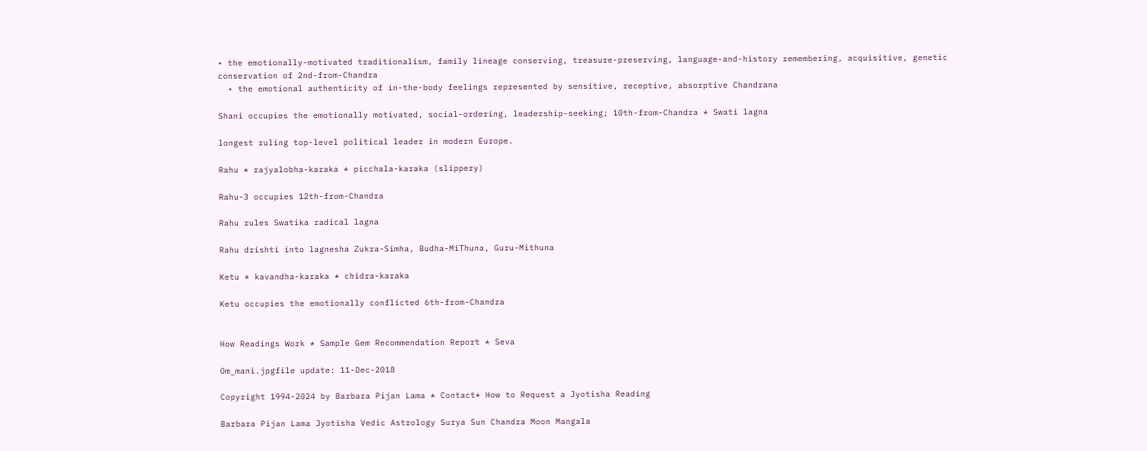• the emotionally-motivated traditionalism, family lineage conserving, treasure-preserving, language-and-history remembering, acquisitive, genetic conservation of 2nd-from-Chandra
  • the emotional authenticity of in-the-body feelings represented by sensitive, receptive, absorptive Chandrana

Shani occupies the emotionally motivated, social-ordering, leadership-seeking; 10th-from-Chandra * Swati lagna

longest ruling top-level political leader in modern Europe.

Rahu * rajyalobha-karaka * picchala-karaka (slippery)

Rahu-3 occupies 12th-from-Chandra

Rahu rules Swatika radical lagna

Rahu drishti into lagnesha Zukra-Simha, Budha-MiThuna, Guru-Mithuna

Ketu * kavandha-karaka * chidra-karaka

Ketu occupies the emotionally conflicted 6th-from-Chandra


How Readings Work * Sample Gem Recommendation Report * Seva

Om_mani.jpgfile update: 11-Dec-2018

Copyright 1994-2024 by Barbara Pijan Lama * Contact* How to Request a Jyotisha Reading

Barbara Pijan Lama Jyotisha Vedic Astrology Surya Sun Chandra Moon Mangala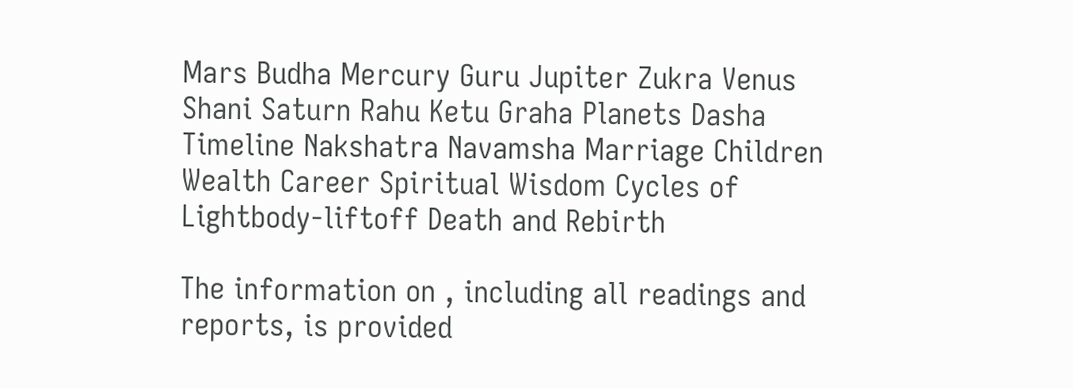Mars Budha Mercury Guru Jupiter Zukra Venus Shani Saturn Rahu Ketu Graha Planets Dasha Timeline Nakshatra Navamsha Marriage Children Wealth Career Spiritual Wisdom Cycles of Lightbody-liftoff Death and Rebirth

The information on , including all readings and reports, is provided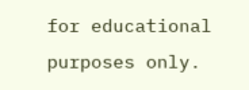for educational purposes only.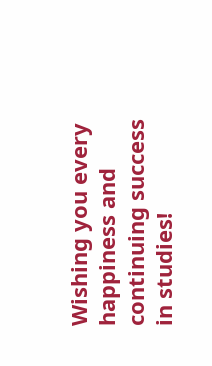Wishing you every happiness and continuing success in studies!